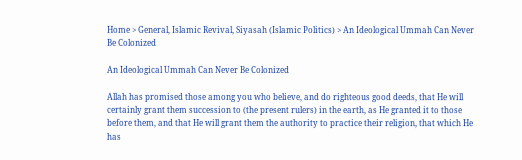Home > General, Islamic Revival, Siyasah (Islamic Politics) > An Ideological Ummah Can Never Be Colonized

An Ideological Ummah Can Never Be Colonized

Allah has promised those among you who believe, and do righteous good deeds, that He will certainly grant them succession to (the present rulers) in the earth, as He granted it to those before them, and that He will grant them the authority to practice their religion, that which He has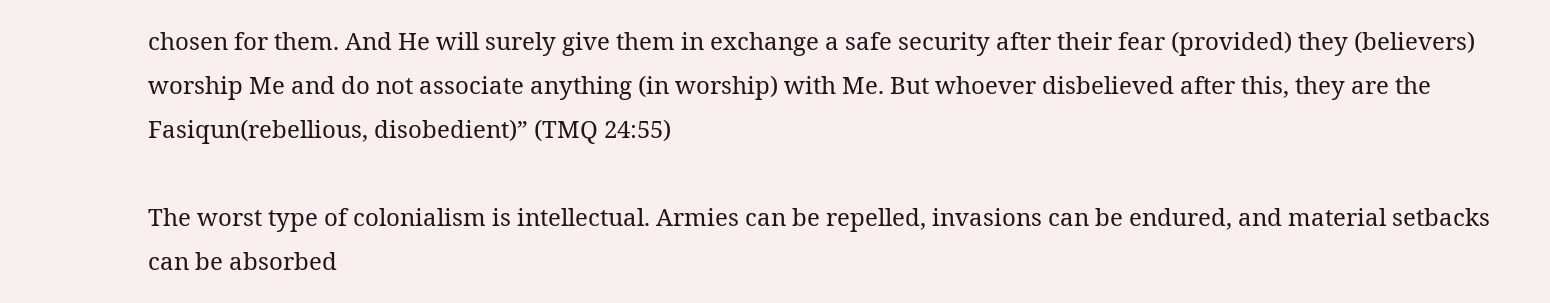chosen for them. And He will surely give them in exchange a safe security after their fear (provided) they (believers) worship Me and do not associate anything (in worship) with Me. But whoever disbelieved after this, they are the Fasiqun(rebellious, disobedient)” (TMQ 24:55)

The worst type of colonialism is intellectual. Armies can be repelled, invasions can be endured, and material setbacks can be absorbed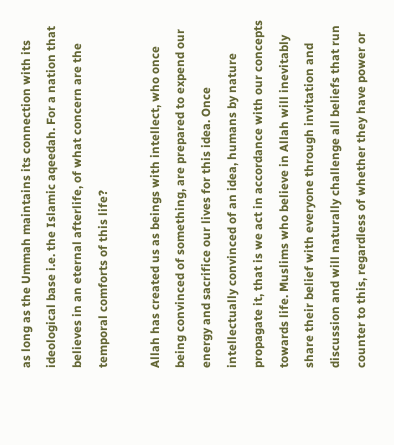as long as the Ummah maintains its connection with its ideological base i.e. the Islamic aqeedah. For a nation that believes in an eternal afterlife, of what concern are the temporal comforts of this life?

Allah has created us as beings with intellect, who once being convinced of something, are prepared to expend our energy and sacrifice our lives for this idea. Once intellectually convinced of an idea, humans by nature propagate it, that is we act in accordance with our concepts towards life. Muslims who believe in Allah will inevitably share their belief with everyone through invitation and discussion and will naturally challenge all beliefs that run counter to this, regardless of whether they have power or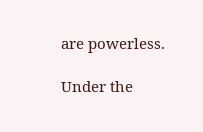are powerless.

Under the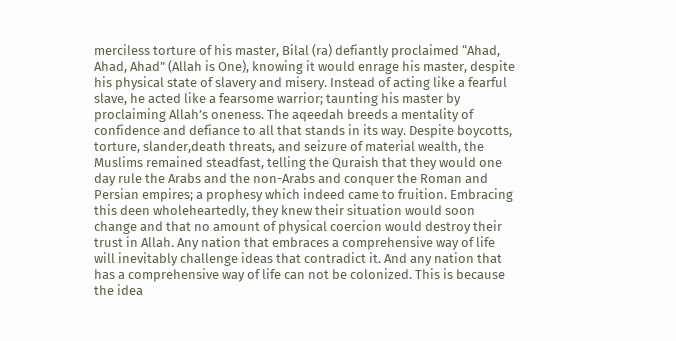merciless torture of his master, Bilal (ra) defiantly proclaimed “Ahad, Ahad, Ahad” (Allah is One), knowing it would enrage his master, despite his physical state of slavery and misery. Instead of acting like a fearful slave, he acted like a fearsome warrior; taunting his master by proclaiming Allah’s oneness. The aqeedah breeds a mentality of confidence and defiance to all that stands in its way. Despite boycotts, torture, slander,death threats, and seizure of material wealth, the Muslims remained steadfast, telling the Quraish that they would one day rule the Arabs and the non-Arabs and conquer the Roman and Persian empires; a prophesy which indeed came to fruition. Embracing this deen wholeheartedly, they knew their situation would soon change and that no amount of physical coercion would destroy their trust in Allah. Any nation that embraces a comprehensive way of life will inevitably challenge ideas that contradict it. And any nation that has a comprehensive way of life can not be colonized. This is because the idea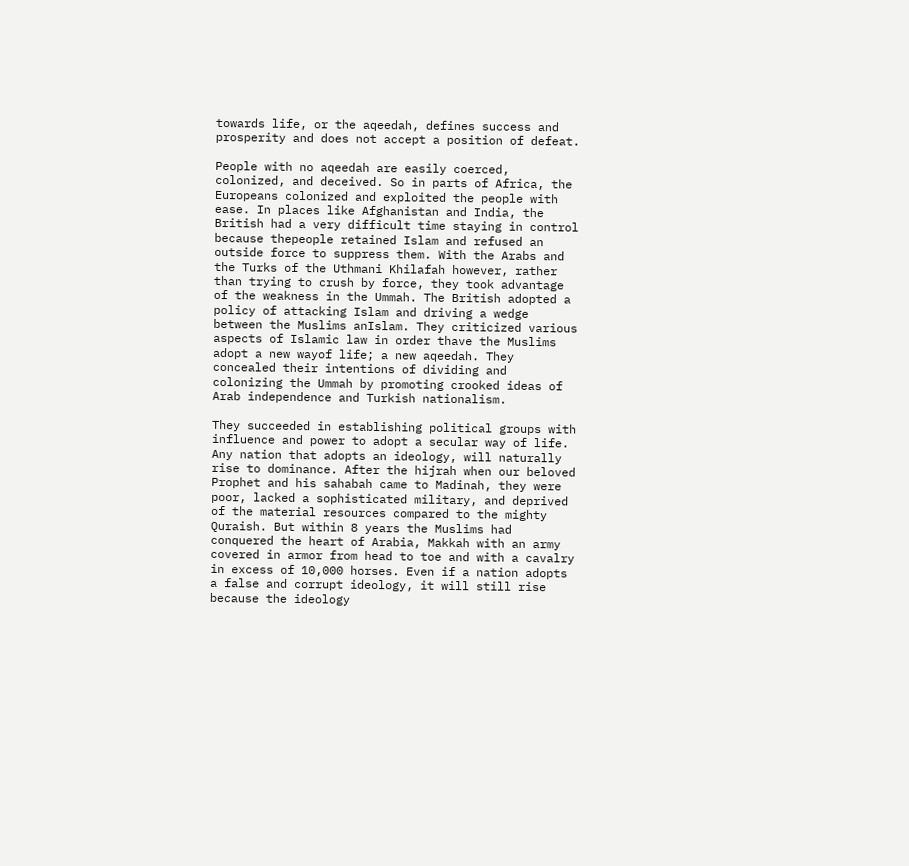towards life, or the aqeedah, defines success and prosperity and does not accept a position of defeat.

People with no aqeedah are easily coerced, colonized, and deceived. So in parts of Africa, the Europeans colonized and exploited the people with ease. In places like Afghanistan and India, the British had a very difficult time staying in control because thepeople retained Islam and refused an outside force to suppress them. With the Arabs and the Turks of the Uthmani Khilafah however, rather than trying to crush by force, they took advantage of the weakness in the Ummah. The British adopted a policy of attacking Islam and driving a wedge between the Muslims anIslam. They criticized various aspects of Islamic law in order thave the Muslims adopt a new wayof life; a new aqeedah. They concealed their intentions of dividing and colonizing the Ummah by promoting crooked ideas of Arab independence and Turkish nationalism.

They succeeded in establishing political groups with influence and power to adopt a secular way of life. Any nation that adopts an ideology, will naturally rise to dominance. After the hijrah when our beloved Prophet and his sahabah came to Madinah, they were poor, lacked a sophisticated military, and deprived of the material resources compared to the mighty Quraish. But within 8 years the Muslims had conquered the heart of Arabia, Makkah with an army covered in armor from head to toe and with a cavalry in excess of 10,000 horses. Even if a nation adopts a false and corrupt ideology, it will still rise because the ideology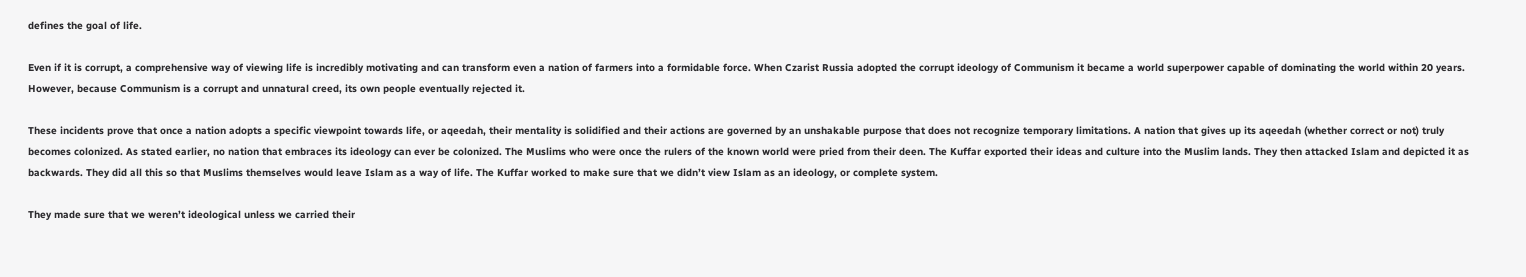defines the goal of life.

Even if it is corrupt, a comprehensive way of viewing life is incredibly motivating and can transform even a nation of farmers into a formidable force. When Czarist Russia adopted the corrupt ideology of Communism it became a world superpower capable of dominating the world within 20 years. However, because Communism is a corrupt and unnatural creed, its own people eventually rejected it.

These incidents prove that once a nation adopts a specific viewpoint towards life, or aqeedah, their mentality is solidified and their actions are governed by an unshakable purpose that does not recognize temporary limitations. A nation that gives up its aqeedah (whether correct or not) truly becomes colonized. As stated earlier, no nation that embraces its ideology can ever be colonized. The Muslims who were once the rulers of the known world were pried from their deen. The Kuffar exported their ideas and culture into the Muslim lands. They then attacked Islam and depicted it as backwards. They did all this so that Muslims themselves would leave Islam as a way of life. The Kuffar worked to make sure that we didn’t view Islam as an ideology, or complete system.

They made sure that we weren’t ideological unless we carried their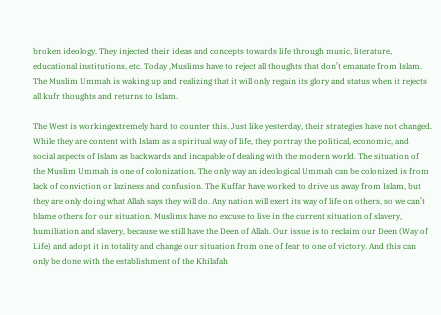broken ideology. They injected their ideas and concepts towards life through music, literature, educational institutions, etc. Today ,Muslims have to reject all thoughts that don’t emanate from Islam. The Muslim Ummah is waking up and realizing that it will only regain its glory and status when it rejects all kufr thoughts and returns to Islam.

The West is workingextremely hard to counter this. Just like yesterday, their strategies have not changed. While they are content with Islam as a spiritual way of life, they portray the political, economic, and social aspects of Islam as backwards and incapable of dealing with the modern world. The situation of the Muslim Ummah is one of colonization. The only way an ideological Ummah can be colonized is from lack of conviction or laziness and confusion. The Kuffar have worked to drive us away from Islam, but they are only doing what Allah says they will do. Any nation will exert its way of life on others, so we can’t blame others for our situation. Muslims have no excuse to live in the current situation of slavery, humiliation and slavery, because we still have the Deen of Allah. Our issue is to reclaim our Deen (Way of Life) and adopt it in totality and change our situation from one of fear to one of victory. And this can only be done with the establishment of the Khilafah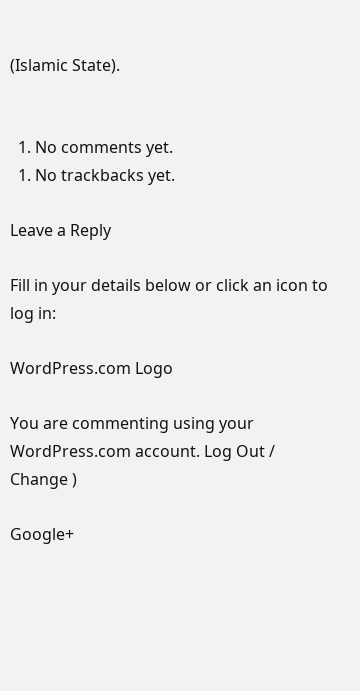(Islamic State).


  1. No comments yet.
  1. No trackbacks yet.

Leave a Reply

Fill in your details below or click an icon to log in:

WordPress.com Logo

You are commenting using your WordPress.com account. Log Out /  Change )

Google+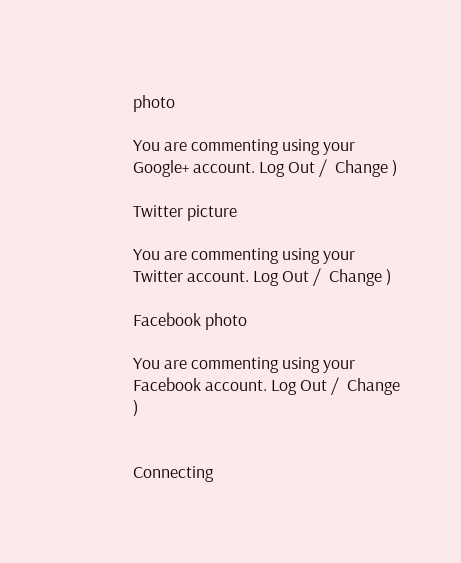photo

You are commenting using your Google+ account. Log Out /  Change )

Twitter picture

You are commenting using your Twitter account. Log Out /  Change )

Facebook photo

You are commenting using your Facebook account. Log Out /  Change )


Connecting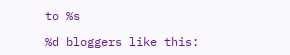to %s

%d bloggers like this: